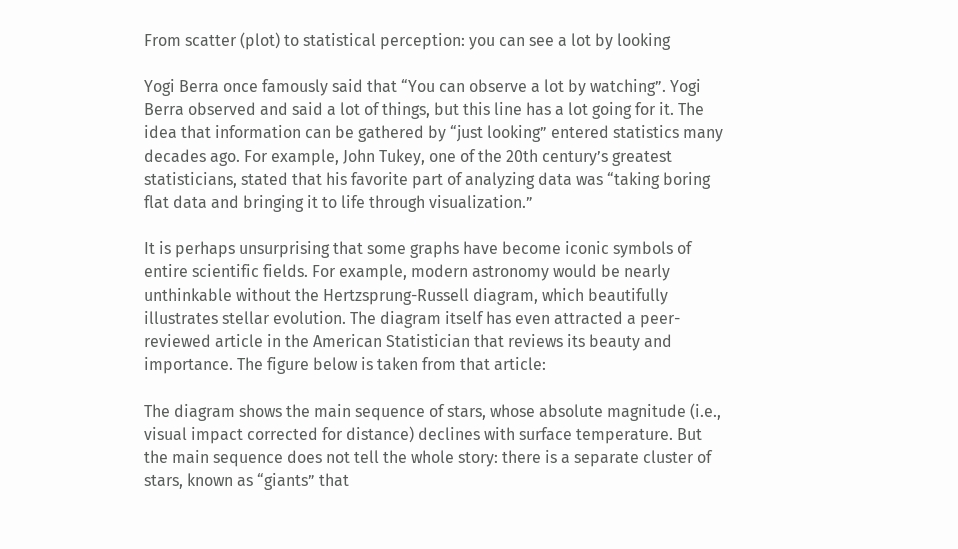From scatter (plot) to statistical perception: you can see a lot by looking

Yogi Berra once famously said that “You can observe a lot by watching”. Yogi Berra observed and said a lot of things, but this line has a lot going for it. The idea that information can be gathered by “just looking” entered statistics many decades ago. For example, John Tukey, one of the 20th century’s greatest statisticians, stated that his favorite part of analyzing data was “taking boring flat data and bringing it to life through visualization.”

It is perhaps unsurprising that some graphs have become iconic symbols of entire scientific fields. For example, modern astronomy would be nearly unthinkable without the Hertzsprung-Russell diagram, which beautifully illustrates stellar evolution. The diagram itself has even attracted a peer-reviewed article in the American Statistician that reviews its beauty and importance. The figure below is taken from that article:

The diagram shows the main sequence of stars, whose absolute magnitude (i.e., visual impact corrected for distance) declines with surface temperature. But the main sequence does not tell the whole story: there is a separate cluster of stars, known as “giants” that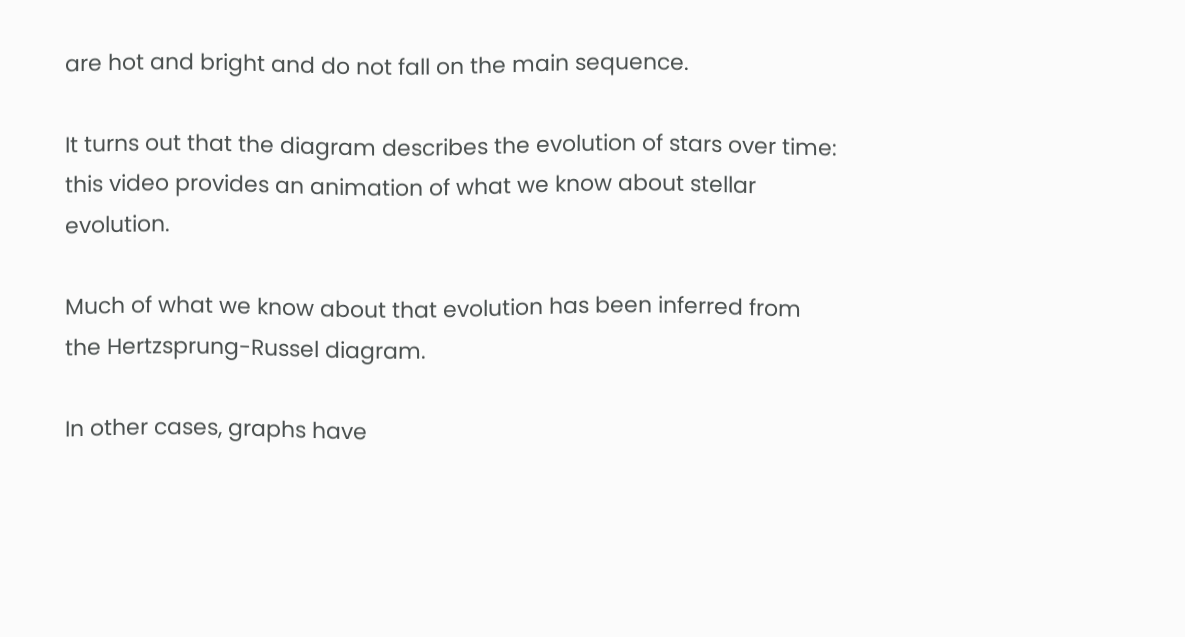are hot and bright and do not fall on the main sequence.

It turns out that the diagram describes the evolution of stars over time: this video provides an animation of what we know about stellar evolution.

Much of what we know about that evolution has been inferred from the Hertzsprung-Russel diagram.

In other cases, graphs have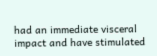had an immediate visceral impact and have stimulated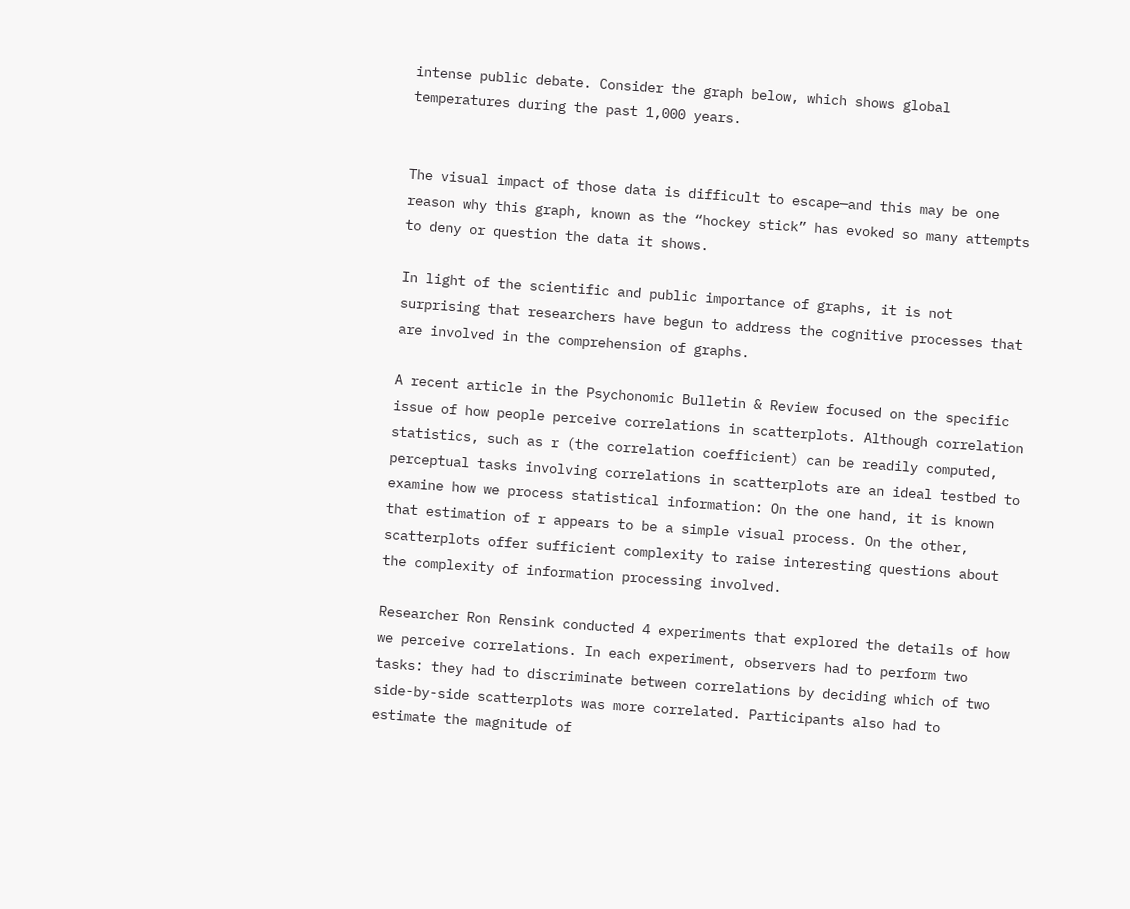intense public debate. Consider the graph below, which shows global temperatures during the past 1,000 years.


The visual impact of those data is difficult to escape—and this may be one reason why this graph, known as the “hockey stick” has evoked so many attempts to deny or question the data it shows.

In light of the scientific and public importance of graphs, it is not surprising that researchers have begun to address the cognitive processes that are involved in the comprehension of graphs.

A recent article in the Psychonomic Bulletin & Review focused on the specific issue of how people perceive correlations in scatterplots. Although correlation statistics, such as r (the correlation coefficient) can be readily computed, perceptual tasks involving correlations in scatterplots are an ideal testbed to examine how we process statistical information: On the one hand, it is known that estimation of r appears to be a simple visual process. On the other, scatterplots offer sufficient complexity to raise interesting questions about the complexity of information processing involved.

Researcher Ron Rensink conducted 4 experiments that explored the details of how we perceive correlations. In each experiment, observers had to perform two tasks: they had to discriminate between correlations by deciding which of two side-by-side scatterplots was more correlated. Participants also had to estimate the magnitude of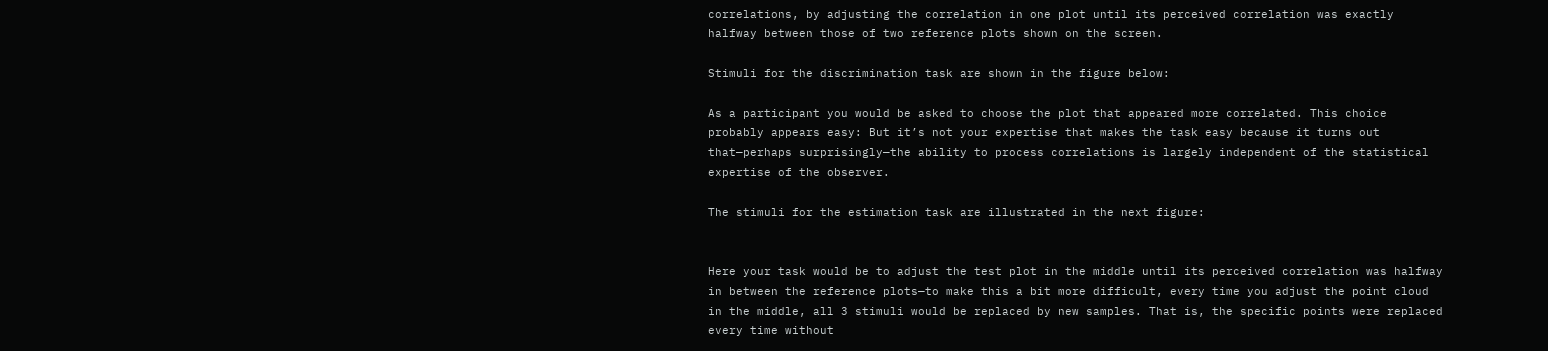correlations, by adjusting the correlation in one plot until its perceived correlation was exactly halfway between those of two reference plots shown on the screen.

Stimuli for the discrimination task are shown in the figure below:

As a participant you would be asked to choose the plot that appeared more correlated. This choice probably appears easy: But it’s not your expertise that makes the task easy because it turns out that—perhaps surprisingly—the ability to process correlations is largely independent of the statistical expertise of the observer.

The stimuli for the estimation task are illustrated in the next figure:


Here your task would be to adjust the test plot in the middle until its perceived correlation was halfway in between the reference plots—to make this a bit more difficult, every time you adjust the point cloud in the middle, all 3 stimuli would be replaced by new samples. That is, the specific points were replaced every time without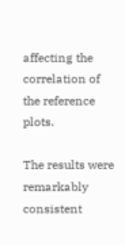affecting the correlation of the reference plots.

The results were remarkably consistent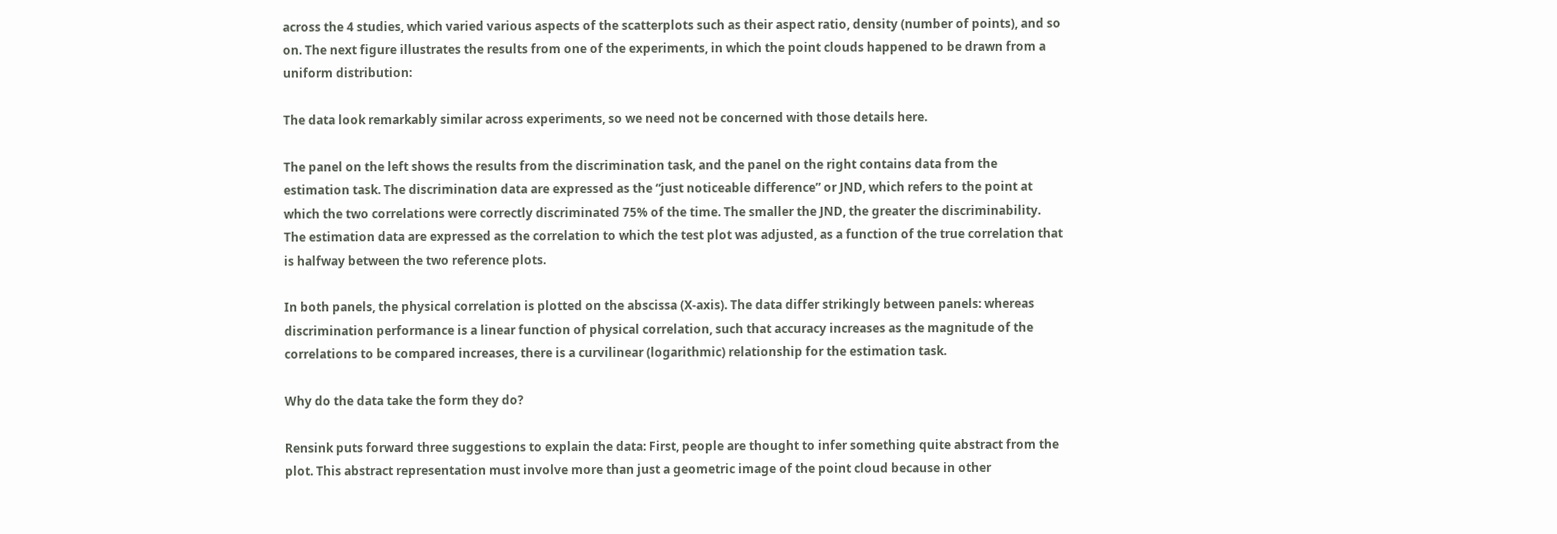across the 4 studies, which varied various aspects of the scatterplots such as their aspect ratio, density (number of points), and so on. The next figure illustrates the results from one of the experiments, in which the point clouds happened to be drawn from a uniform distribution:

The data look remarkably similar across experiments, so we need not be concerned with those details here.

The panel on the left shows the results from the discrimination task, and the panel on the right contains data from the estimation task. The discrimination data are expressed as the “just noticeable difference” or JND, which refers to the point at which the two correlations were correctly discriminated 75% of the time. The smaller the JND, the greater the discriminability. The estimation data are expressed as the correlation to which the test plot was adjusted, as a function of the true correlation that is halfway between the two reference plots.

In both panels, the physical correlation is plotted on the abscissa (X-axis). The data differ strikingly between panels: whereas discrimination performance is a linear function of physical correlation, such that accuracy increases as the magnitude of the correlations to be compared increases, there is a curvilinear (logarithmic) relationship for the estimation task.

Why do the data take the form they do?

Rensink puts forward three suggestions to explain the data: First, people are thought to infer something quite abstract from the plot. This abstract representation must involve more than just a geometric image of the point cloud because in other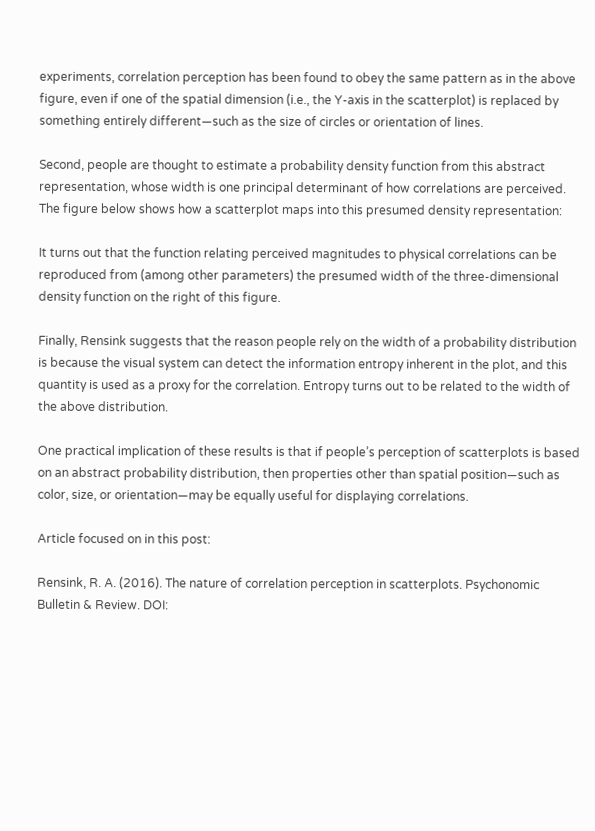experiments, correlation perception has been found to obey the same pattern as in the above figure, even if one of the spatial dimension (i.e., the Y-axis in the scatterplot) is replaced by something entirely different—such as the size of circles or orientation of lines.

Second, people are thought to estimate a probability density function from this abstract representation, whose width is one principal determinant of how correlations are perceived. The figure below shows how a scatterplot maps into this presumed density representation:

It turns out that the function relating perceived magnitudes to physical correlations can be reproduced from (among other parameters) the presumed width of the three-dimensional density function on the right of this figure.

Finally, Rensink suggests that the reason people rely on the width of a probability distribution is because the visual system can detect the information entropy inherent in the plot, and this quantity is used as a proxy for the correlation. Entropy turns out to be related to the width of the above distribution.

One practical implication of these results is that if people’s perception of scatterplots is based on an abstract probability distribution, then properties other than spatial position—such as color, size, or orientation—may be equally useful for displaying correlations.

Article focused on in this post:

Rensink, R. A. (2016). The nature of correlation perception in scatterplots. Psychonomic Bulletin & Review. DOI: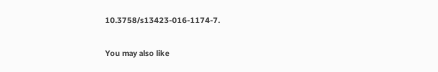10.3758/s13423-016-1174-7.

You may also like